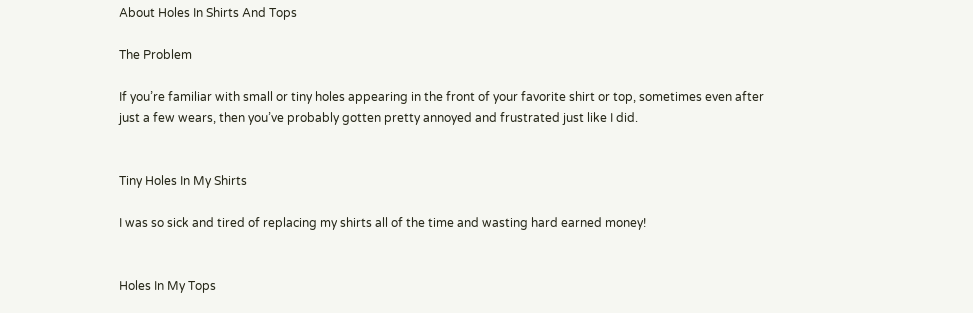About Holes In Shirts And Tops

The Problem

If you’re familiar with small or tiny holes appearing in the front of your favorite shirt or top, sometimes even after just a few wears, then you’ve probably gotten pretty annoyed and frustrated just like I did.


Tiny Holes In My Shirts

I was so sick and tired of replacing my shirts all of the time and wasting hard earned money!


Holes In My Tops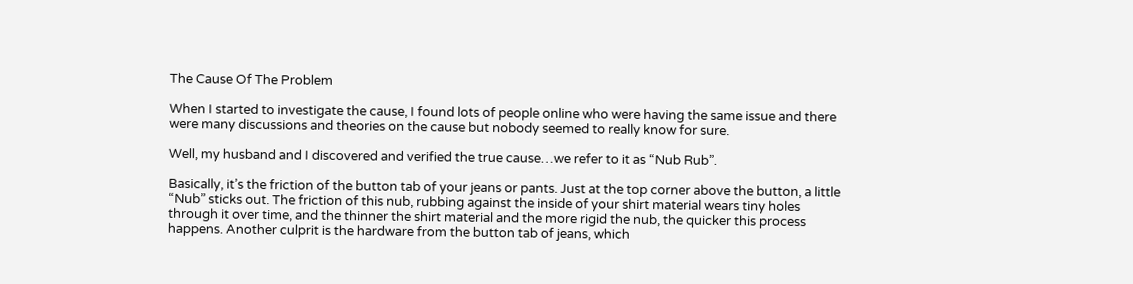The Cause Of The Problem

When I started to investigate the cause, I found lots of people online who were having the same issue and there were many discussions and theories on the cause but nobody seemed to really know for sure.

Well, my husband and I discovered and verified the true cause…we refer to it as “Nub Rub”.

Basically, it’s the friction of the button tab of your jeans or pants. Just at the top corner above the button, a little “Nub” sticks out. The friction of this nub, rubbing against the inside of your shirt material wears tiny holes through it over time, and the thinner the shirt material and the more rigid the nub, the quicker this process happens. Another culprit is the hardware from the button tab of jeans, which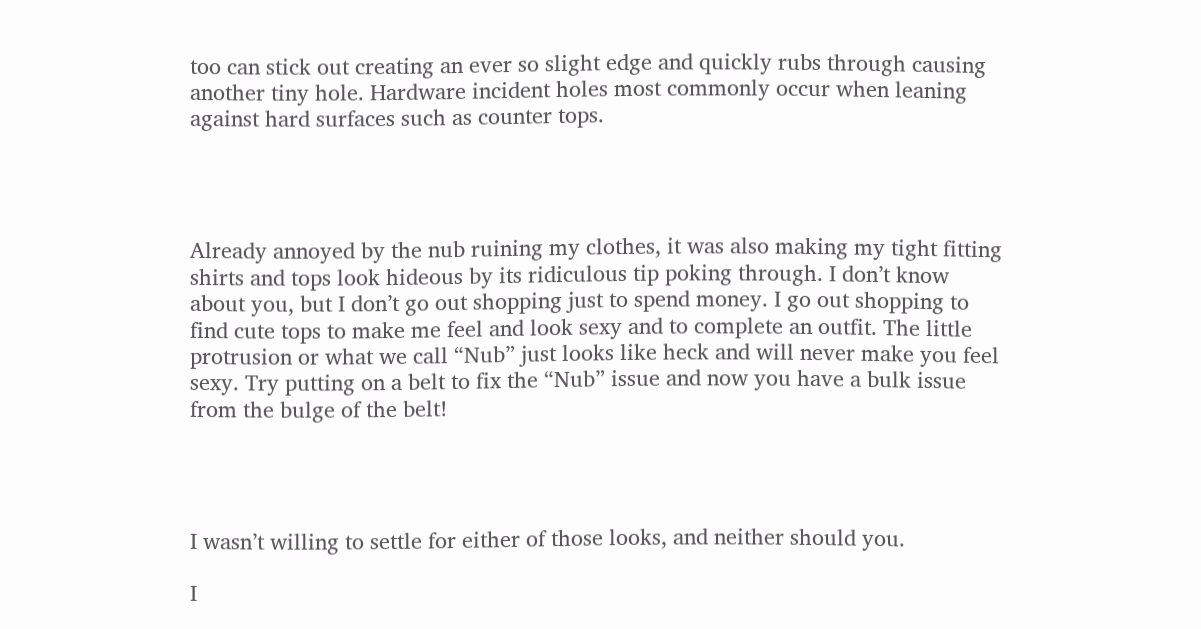too can stick out creating an ever so slight edge and quickly rubs through causing another tiny hole. Hardware incident holes most commonly occur when leaning against hard surfaces such as counter tops.




Already annoyed by the nub ruining my clothes, it was also making my tight fitting shirts and tops look hideous by its ridiculous tip poking through. I don’t know about you, but I don’t go out shopping just to spend money. I go out shopping to find cute tops to make me feel and look sexy and to complete an outfit. The little protrusion or what we call “Nub” just looks like heck and will never make you feel sexy. Try putting on a belt to fix the “Nub” issue and now you have a bulk issue from the bulge of the belt!




I wasn’t willing to settle for either of those looks, and neither should you.

I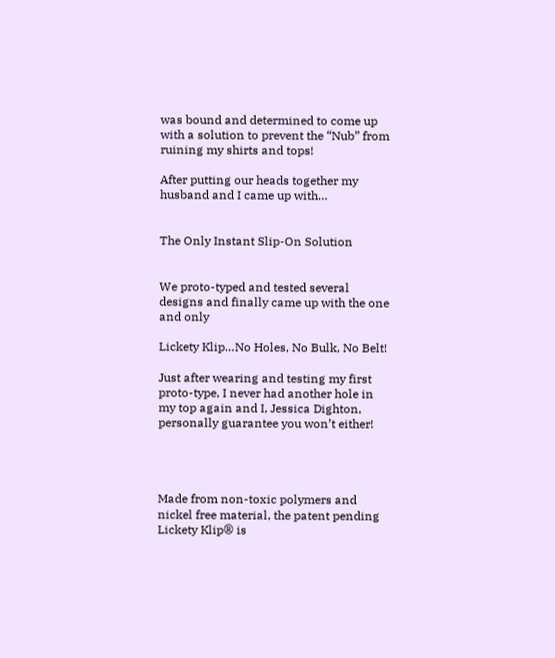was bound and determined to come up with a solution to prevent the “Nub” from ruining my shirts and tops!

After putting our heads together my husband and I came up with…


The Only Instant Slip-On Solution


We proto-typed and tested several designs and finally came up with the one and only

Lickety Klip…No Holes, No Bulk, No Belt!

Just after wearing and testing my first proto-type, I never had another hole in my top again and I, Jessica Dighton, personally guarantee you won’t either!




Made from non-toxic polymers and nickel free material, the patent pending Lickety Klip® is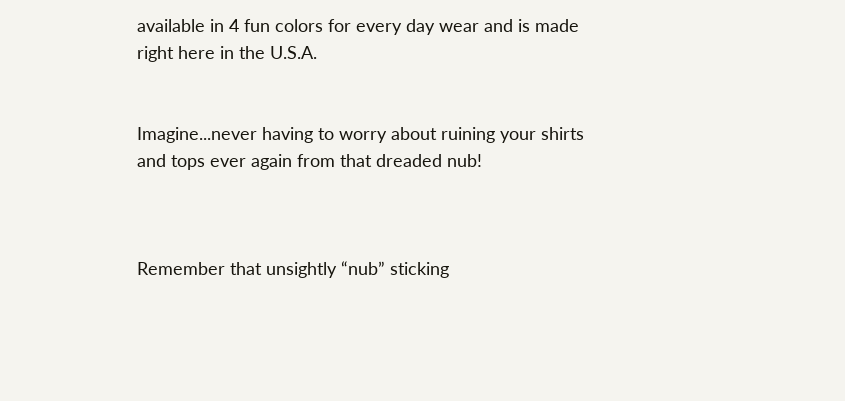available in 4 fun colors for every day wear and is made right here in the U.S.A.


Imagine...never having to worry about ruining your shirts and tops ever again from that dreaded nub!



Remember that unsightly “nub” sticking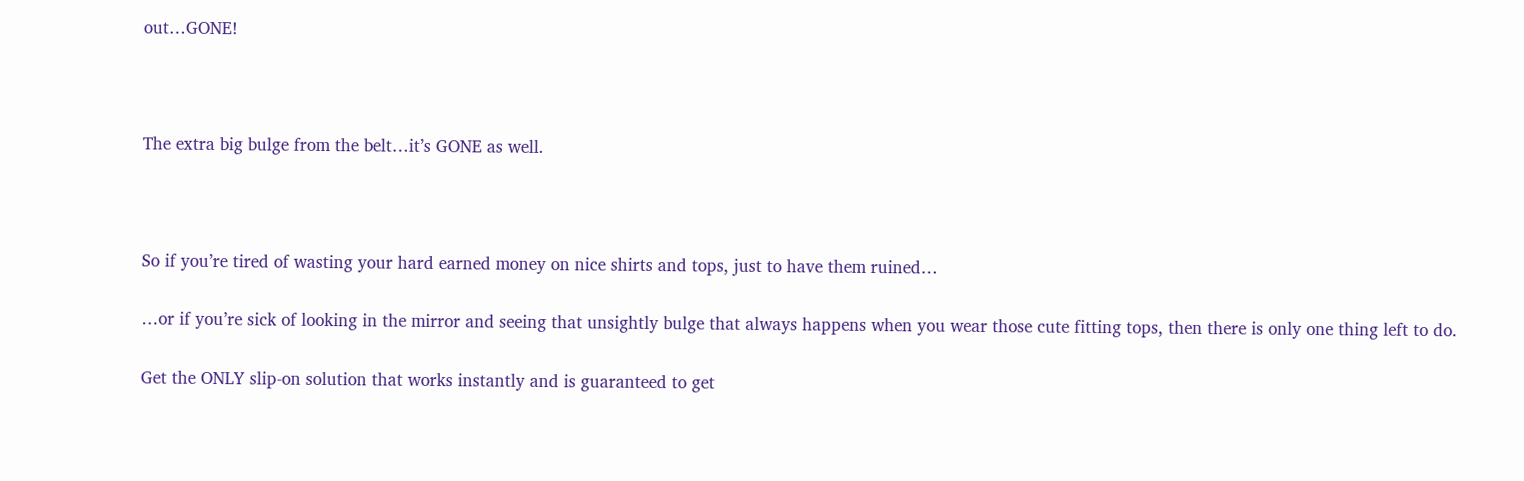out…GONE!



The extra big bulge from the belt…it’s GONE as well.



So if you’re tired of wasting your hard earned money on nice shirts and tops, just to have them ruined…

…or if you’re sick of looking in the mirror and seeing that unsightly bulge that always happens when you wear those cute fitting tops, then there is only one thing left to do.

Get the ONLY slip-on solution that works instantly and is guaranteed to get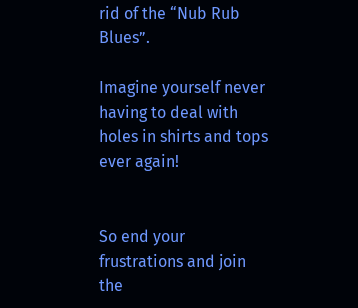rid of the “Nub Rub Blues”.

Imagine yourself never having to deal with holes in shirts and tops ever again!


So end your frustrations and join the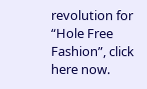revolution for “Hole Free Fashion”, click here now.